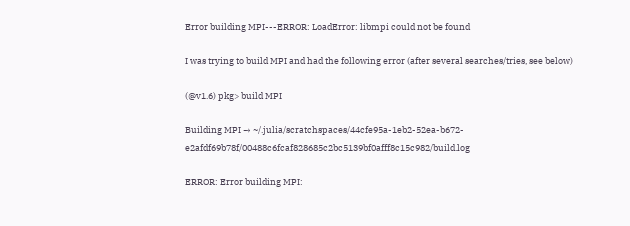Error building MPI---ERROR: LoadError: libmpi could not be found

I was trying to build MPI and had the following error (after several searches/tries, see below)

(@v1.6) pkg> build MPI

Building MPI → ~/.julia/scratchspaces/44cfe95a-1eb2-52ea-b672-e2afdf69b78f/00488c6fcaf828685c2bc5139bf0afff8c15c982/build.log

ERROR: Error building MPI: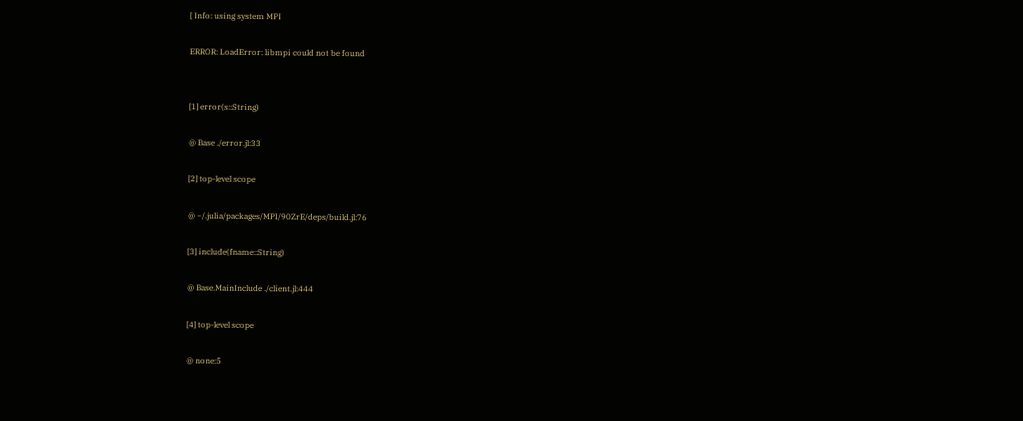[ Info: using system MPI

ERROR: LoadError: libmpi could not be found


[1] error(s::String)

@ Base ./error.jl:33

[2] top-level scope

@ ~/.julia/packages/MPI/90ZrE/deps/build.jl:76

[3] include(fname::String)

@ Base.MainInclude ./client.jl:444

[4] top-level scope

@ none:5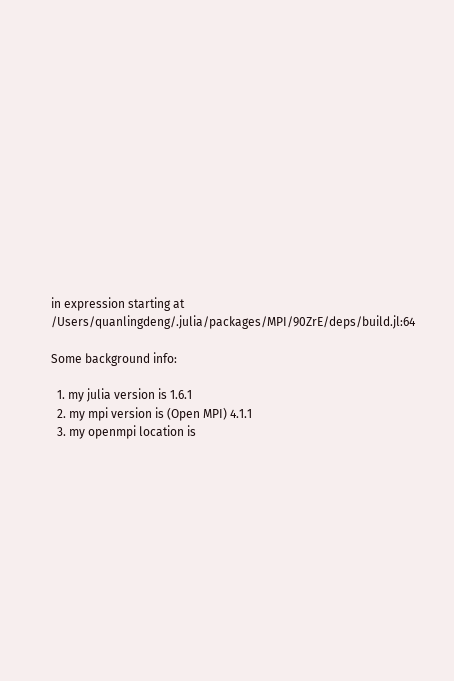in expression starting at /Users/quanlingdeng/.julia/packages/MPI/90ZrE/deps/build.jl:64

Some background info:

  1. my julia version is 1.6.1
  2. my mpi version is (Open MPI) 4.1.1
  3. my openmpi location is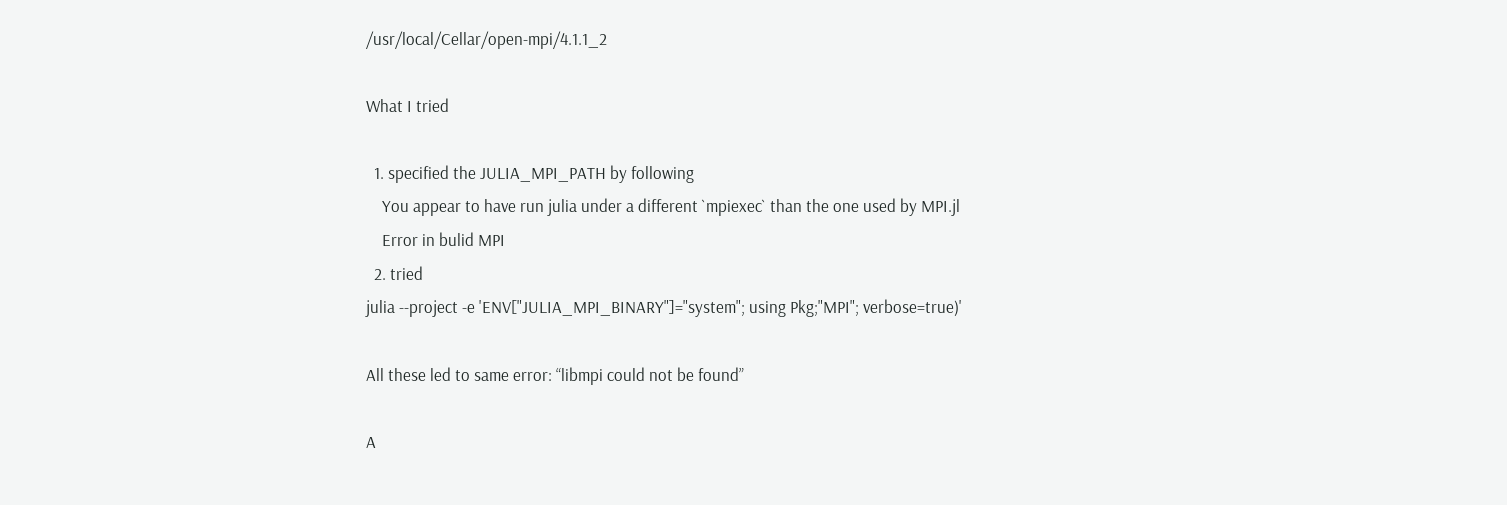/usr/local/Cellar/open-mpi/4.1.1_2

What I tried

  1. specified the JULIA_MPI_PATH by following
    You appear to have run julia under a different `mpiexec` than the one used by MPI.jl
    Error in bulid MPI
  2. tried
julia --project -e 'ENV["JULIA_MPI_BINARY"]="system"; using Pkg;"MPI"; verbose=true)'

All these led to same error: “libmpi could not be found”

A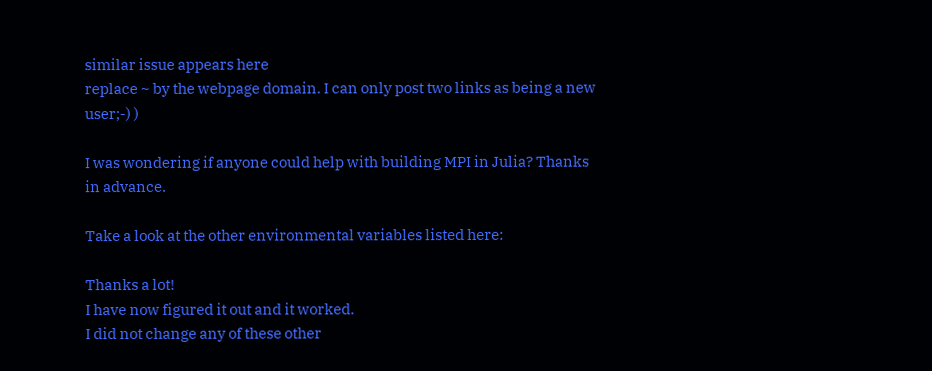similar issue appears here
replace ~ by the webpage domain. I can only post two links as being a new user;-) )

I was wondering if anyone could help with building MPI in Julia? Thanks in advance.

Take a look at the other environmental variables listed here:

Thanks a lot!
I have now figured it out and it worked.
I did not change any of these other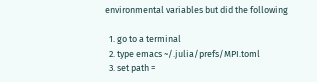environmental variables but did the following

  1. go to a terminal
  2. type emacs ~/.julia/prefs/MPI.toml
  3. set path =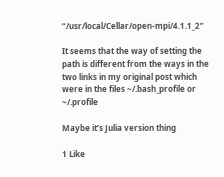“/usr/local/Cellar/open-mpi/4.1.1_2”

It seems that the way of setting the path is different from the ways in the two links in my original post which were in the files ~/.bash_profile or ~/.profile

Maybe it’s Julia version thing

1 Like